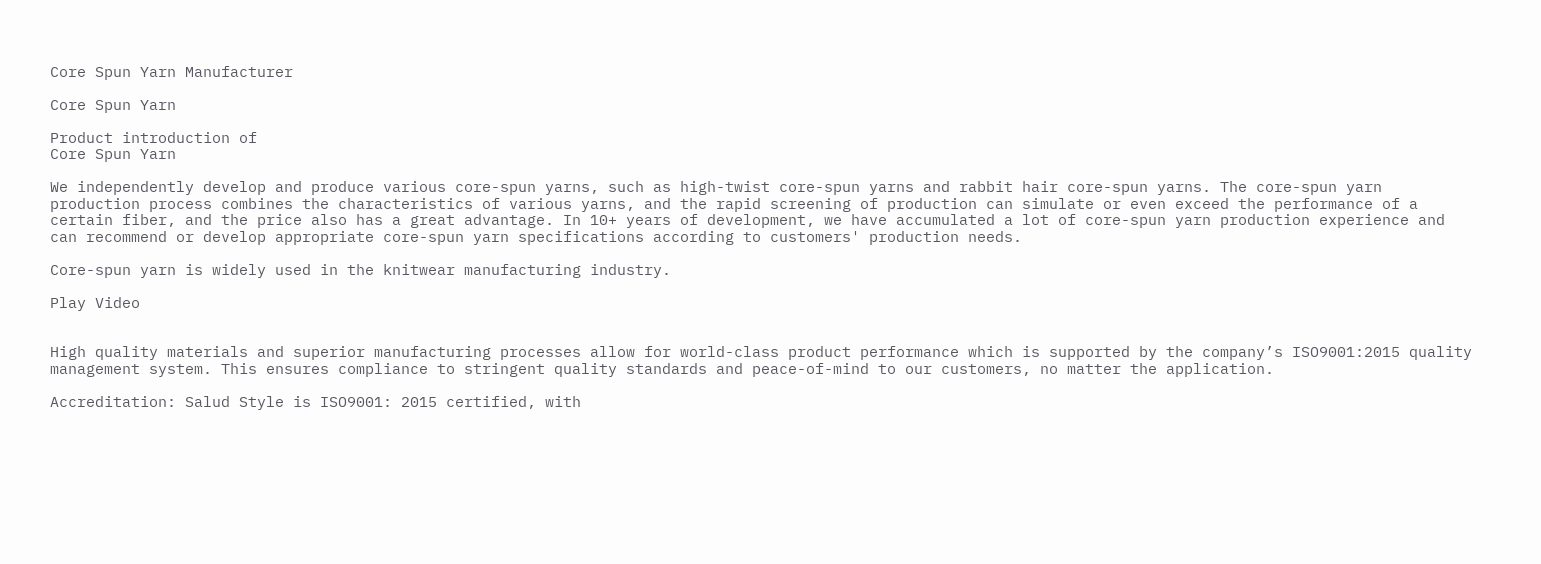Core Spun Yarn Manufacturer

Core Spun Yarn

Product introduction of
Core Spun Yarn

We independently develop and produce various core-spun yarns, such as high-twist core-spun yarns and rabbit hair core-spun yarns. The core-spun yarn production process combines the characteristics of various yarns, and the rapid screening of production can simulate or even exceed the performance of a certain fiber, and the price also has a great advantage. In 10+ years of development, we have accumulated a lot of core-spun yarn production experience and can recommend or develop appropriate core-spun yarn specifications according to customers' production needs.

Core-spun yarn is widely used in the knitwear manufacturing industry.

Play Video


High quality materials and superior manufacturing processes allow for world-class product performance which is supported by the company’s ISO9001:2015 quality management system. This ensures compliance to stringent quality standards and peace-of-mind to our customers, no matter the application.

Accreditation: Salud Style is ISO9001: 2015 certified, with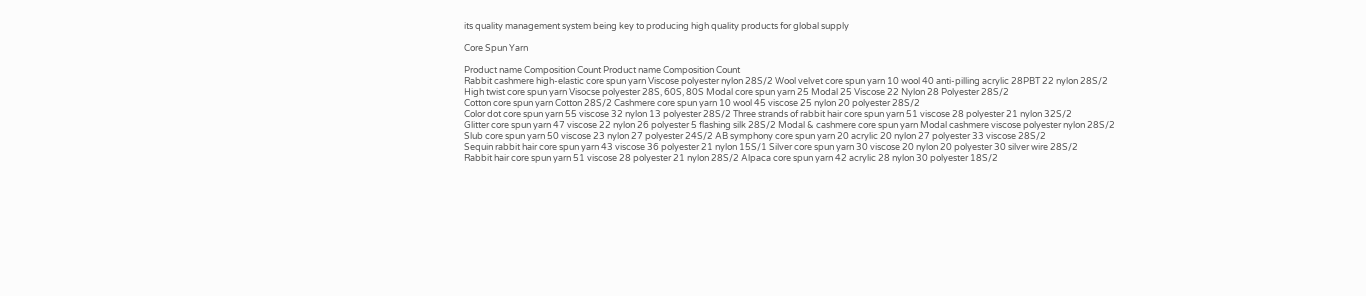its quality management system being key to producing high quality products for global supply

Core Spun Yarn

Product name Composition Count Product name Composition Count
Rabbit cashmere high-elastic core spun yarn Viscose polyester nylon 28S/2 Wool velvet core spun yarn 10 wool 40 anti-pilling acrylic 28PBT 22 nylon 28S/2
High twist core spun yarn Visocse polyester 28S, 60S, 80S Modal core spun yarn 25 Modal 25 Viscose 22 Nylon 28 Polyester 28S/2
Cotton core spun yarn Cotton 28S/2 Cashmere core spun yarn 10 wool 45 viscose 25 nylon 20 polyester 28S/2
Color dot core spun yarn 55 viscose 32 nylon 13 polyester 28S/2 Three strands of rabbit hair core spun yarn 51 viscose 28 polyester 21 nylon 32S/2
Glitter core spun yarn 47 viscose 22 nylon 26 polyester 5 flashing silk 28S/2 Modal & cashmere core spun yarn Modal cashmere viscose polyester nylon 28S/2
Slub core spun yarn 50 viscose 23 nylon 27 polyester 24S/2 AB symphony core spun yarn 20 acrylic 20 nylon 27 polyester 33 viscose 28S/2
Sequin rabbit hair core spun yarn 43 viscose 36 polyester 21 nylon 15S/1 Silver core spun yarn 30 viscose 20 nylon 20 polyester 30 silver wire 28S/2
Rabbit hair core spun yarn 51 viscose 28 polyester 21 nylon 28S/2 Alpaca core spun yarn 42 acrylic 28 nylon 30 polyester 18S/2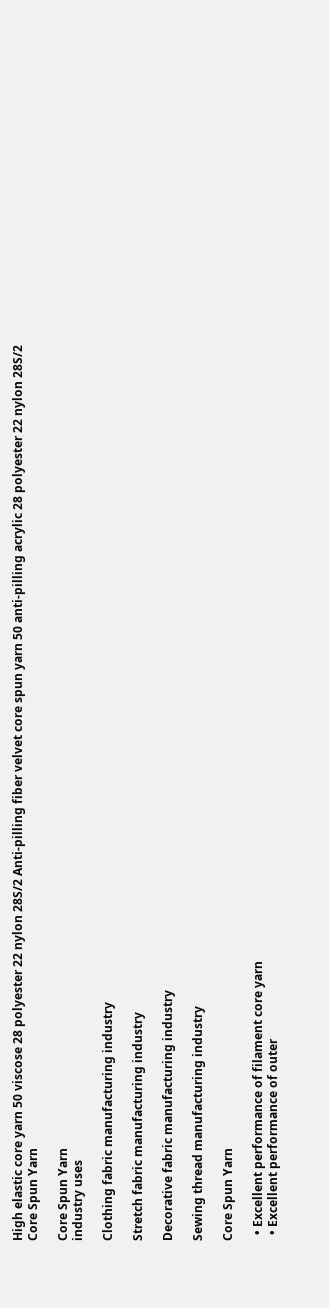High elastic core yarn 50 viscose 28 polyester 22 nylon 28S/2 Anti-pilling fiber velvet core spun yarn 50 anti-pilling acrylic 28 polyester 22 nylon 28S/2
Core Spun Yarn

Core Spun Yarn
industry uses

Clothing fabric manufacturing industry

Stretch fabric manufacturing industry

Decorative fabric manufacturing industry

Sewing thread manufacturing industry

Core Spun Yarn

  • Excellent performance of filament core yarn
  • Excellent performance of outer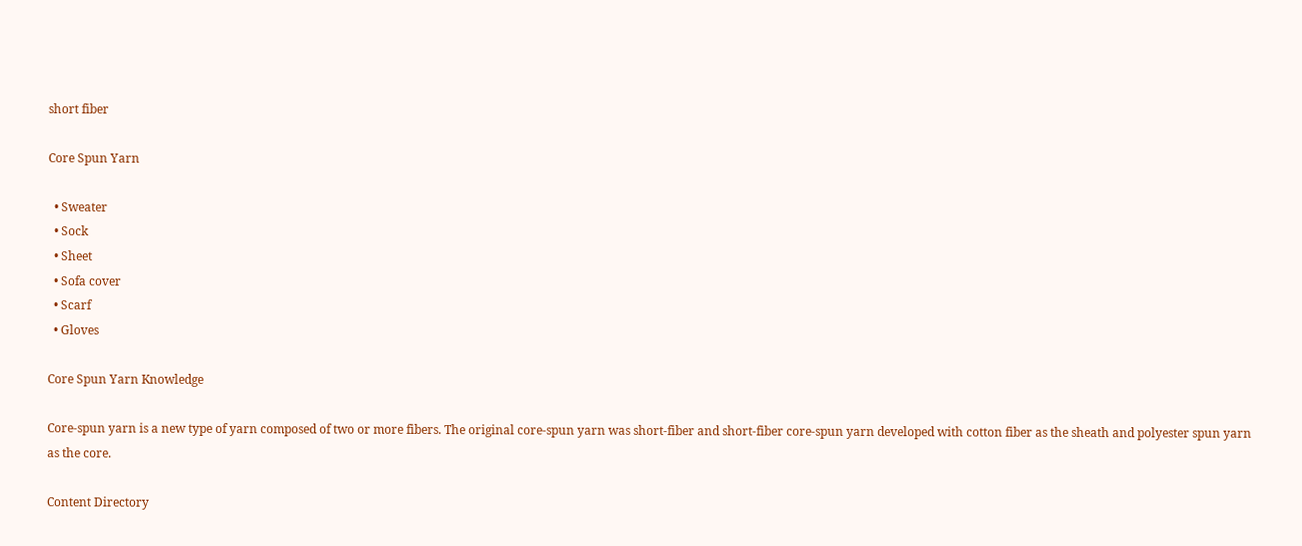short fiber

Core Spun Yarn

  • Sweater
  • Sock
  • Sheet
  • Sofa cover
  • Scarf
  • Gloves

Core Spun Yarn Knowledge

Core-spun yarn is a new type of yarn composed of two or more fibers. The original core-spun yarn was short-fiber and short-fiber core-spun yarn developed with cotton fiber as the sheath and polyester spun yarn as the core.

Content Directory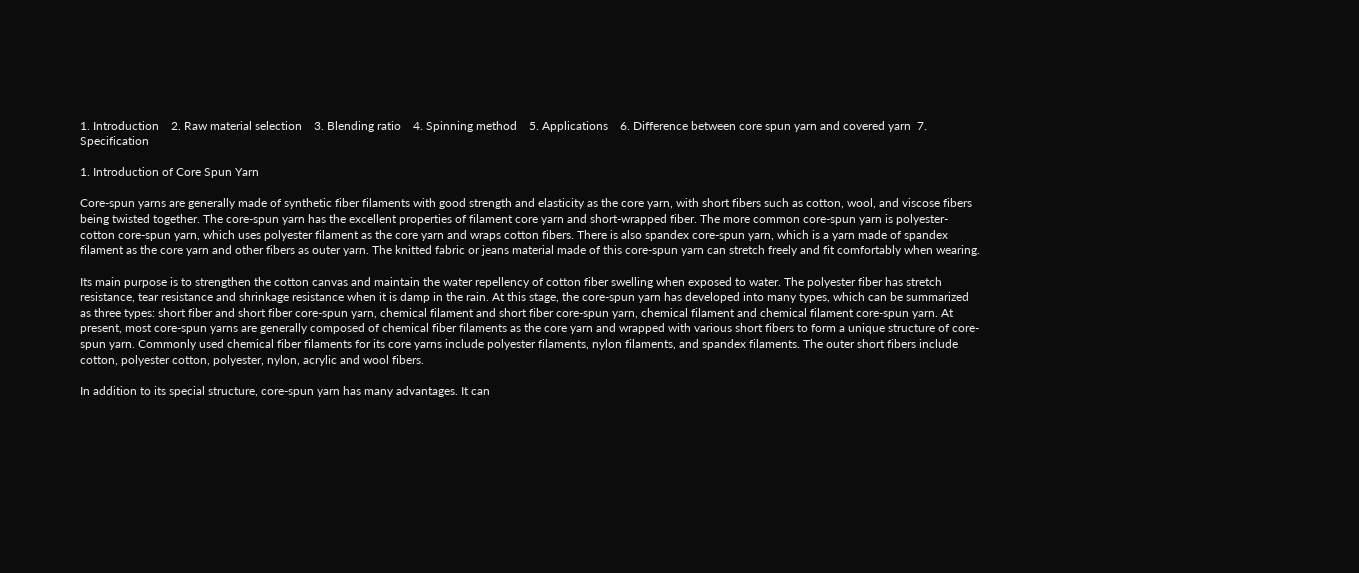1. Introduction    2. Raw material selection    3. Blending ratio    4. Spinning method    5. Applications    6. Difference between core spun yarn and covered yarn  7. Specification

1. Introduction of Core Spun Yarn

Core-spun yarns are generally made of synthetic fiber filaments with good strength and elasticity as the core yarn, with short fibers such as cotton, wool, and viscose fibers being twisted together. The core-spun yarn has the excellent properties of filament core yarn and short-wrapped fiber. The more common core-spun yarn is polyester-cotton core-spun yarn, which uses polyester filament as the core yarn and wraps cotton fibers. There is also spandex core-spun yarn, which is a yarn made of spandex filament as the core yarn and other fibers as outer yarn. The knitted fabric or jeans material made of this core-spun yarn can stretch freely and fit comfortably when wearing.

Its main purpose is to strengthen the cotton canvas and maintain the water repellency of cotton fiber swelling when exposed to water. The polyester fiber has stretch resistance, tear resistance and shrinkage resistance when it is damp in the rain. At this stage, the core-spun yarn has developed into many types, which can be summarized as three types: short fiber and short fiber core-spun yarn, chemical filament and short fiber core-spun yarn, chemical filament and chemical filament core-spun yarn. At present, most core-spun yarns are generally composed of chemical fiber filaments as the core yarn and wrapped with various short fibers to form a unique structure of core-spun yarn. Commonly used chemical fiber filaments for its core yarns include polyester filaments, nylon filaments, and spandex filaments. The outer short fibers include cotton, polyester cotton, polyester, nylon, acrylic and wool fibers.

In addition to its special structure, core-spun yarn has many advantages. It can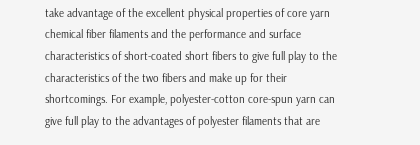take advantage of the excellent physical properties of core yarn chemical fiber filaments and the performance and surface characteristics of short-coated short fibers to give full play to the characteristics of the two fibers and make up for their shortcomings. For example, polyester-cotton core-spun yarn can give full play to the advantages of polyester filaments that are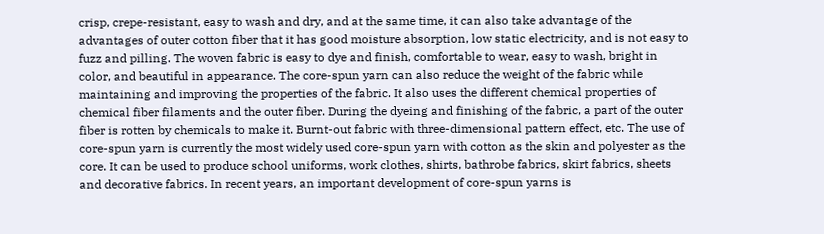crisp, crepe-resistant, easy to wash and dry, and at the same time, it can also take advantage of the advantages of outer cotton fiber that it has good moisture absorption, low static electricity, and is not easy to fuzz and pilling. The woven fabric is easy to dye and finish, comfortable to wear, easy to wash, bright in color, and beautiful in appearance. The core-spun yarn can also reduce the weight of the fabric while maintaining and improving the properties of the fabric. It also uses the different chemical properties of chemical fiber filaments and the outer fiber. During the dyeing and finishing of the fabric, a part of the outer fiber is rotten by chemicals to make it. Burnt-out fabric with three-dimensional pattern effect, etc. The use of core-spun yarn is currently the most widely used core-spun yarn with cotton as the skin and polyester as the core. It can be used to produce school uniforms, work clothes, shirts, bathrobe fabrics, skirt fabrics, sheets and decorative fabrics. In recent years, an important development of core-spun yarns is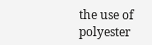the use of polyester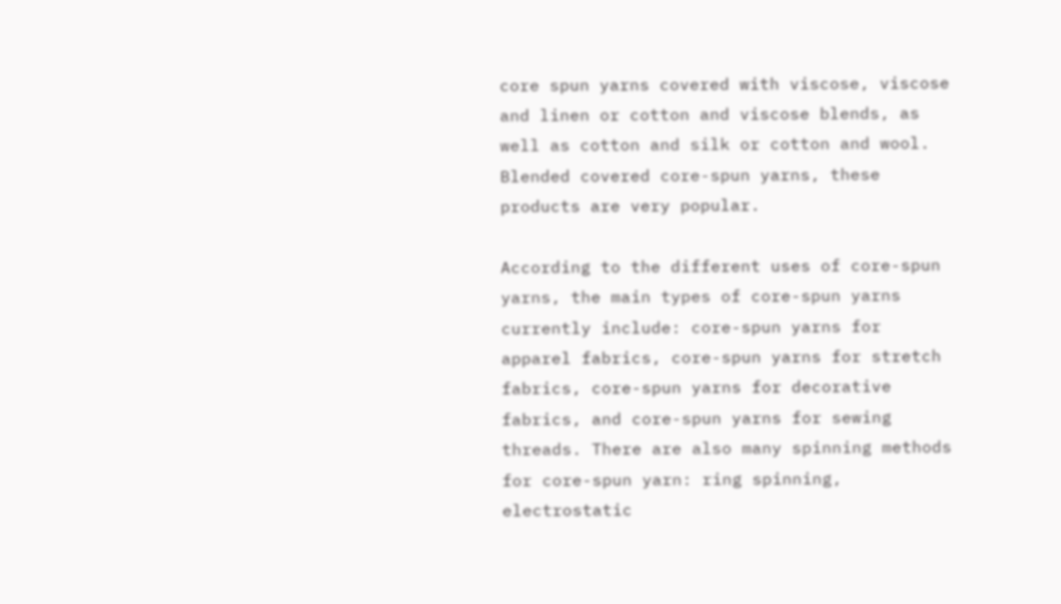core spun yarns covered with viscose, viscose and linen or cotton and viscose blends, as well as cotton and silk or cotton and wool. Blended covered core-spun yarns, these products are very popular.

According to the different uses of core-spun yarns, the main types of core-spun yarns currently include: core-spun yarns for apparel fabrics, core-spun yarns for stretch fabrics, core-spun yarns for decorative fabrics, and core-spun yarns for sewing threads. There are also many spinning methods for core-spun yarn: ring spinning, electrostatic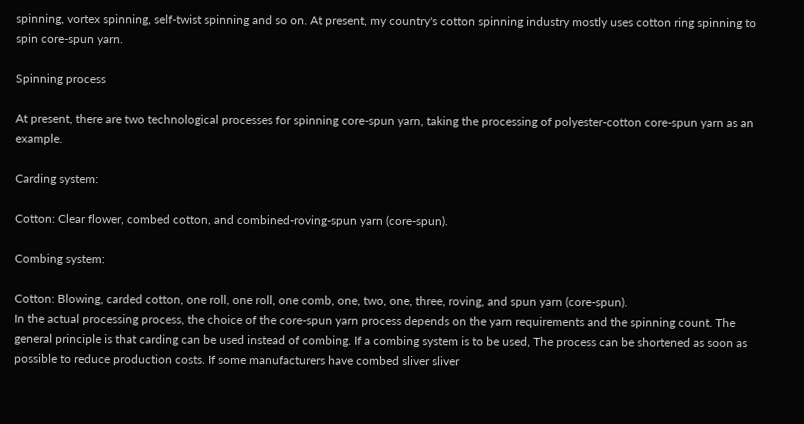spinning, vortex spinning, self-twist spinning and so on. At present, my country's cotton spinning industry mostly uses cotton ring spinning to spin core-spun yarn.

Spinning process

At present, there are two technological processes for spinning core-spun yarn, taking the processing of polyester-cotton core-spun yarn as an example.

Carding system:

Cotton: Clear flower, combed cotton, and combined-roving-spun yarn (core-spun).

Combing system:

Cotton: Blowing, carded cotton, one roll, one roll, one comb, one, two, one, three, roving, and spun yarn (core-spun).
In the actual processing process, the choice of the core-spun yarn process depends on the yarn requirements and the spinning count. The general principle is that carding can be used instead of combing. If a combing system is to be used, The process can be shortened as soon as possible to reduce production costs. If some manufacturers have combed sliver sliver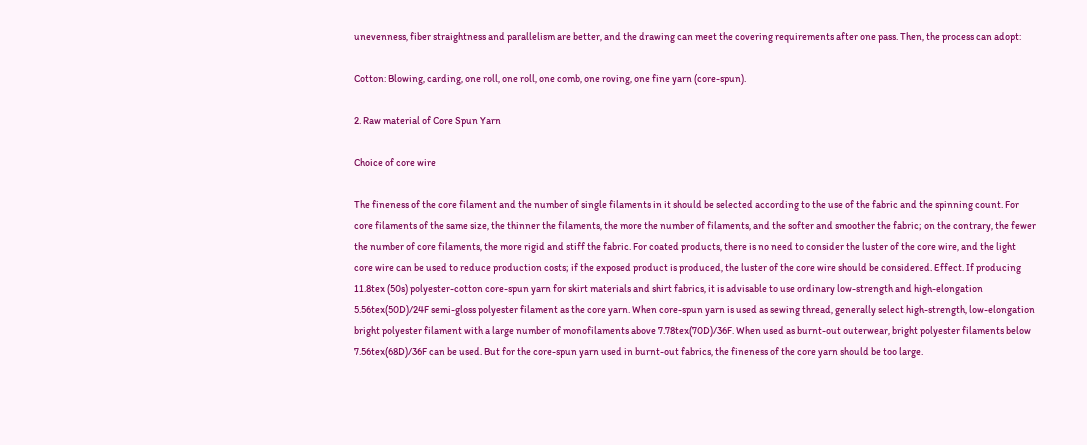unevenness, fiber straightness and parallelism are better, and the drawing can meet the covering requirements after one pass. Then, the process can adopt:

Cotton: Blowing, carding, one roll, one roll, one comb, one roving, one fine yarn (core-spun).

2. Raw material of Core Spun Yarn

Choice of core wire

The fineness of the core filament and the number of single filaments in it should be selected according to the use of the fabric and the spinning count. For core filaments of the same size, the thinner the filaments, the more the number of filaments, and the softer and smoother the fabric; on the contrary, the fewer the number of core filaments, the more rigid and stiff the fabric. For coated products, there is no need to consider the luster of the core wire, and the light core wire can be used to reduce production costs; if the exposed product is produced, the luster of the core wire should be considered. Effect. If producing 11.8tex (50s) polyester-cotton core-spun yarn for skirt materials and shirt fabrics, it is advisable to use ordinary low-strength and high-elongation 5.56tex(50D)/24F semi-gloss polyester filament as the core yarn. When core-spun yarn is used as sewing thread, generally select high-strength, low-elongation bright polyester filament with a large number of monofilaments above 7.78tex(70D)/36F. When used as burnt-out outerwear, bright polyester filaments below 7.56tex(68D)/36F can be used. But for the core-spun yarn used in burnt-out fabrics, the fineness of the core yarn should be too large.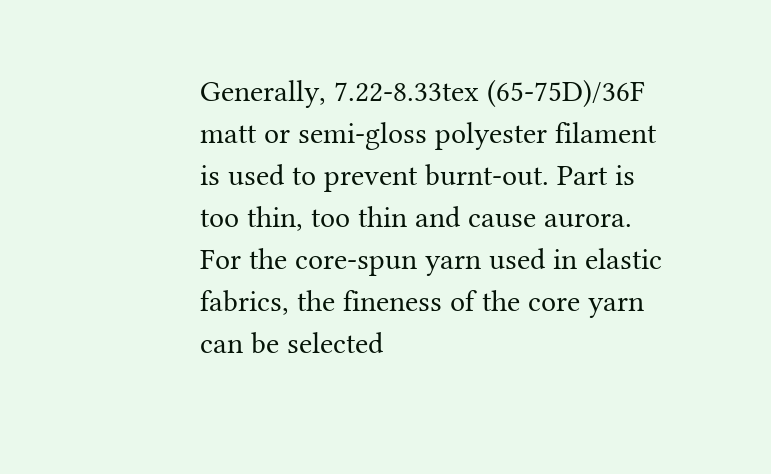Generally, 7.22-8.33tex (65-75D)/36F matt or semi-gloss polyester filament is used to prevent burnt-out. Part is too thin, too thin and cause aurora. For the core-spun yarn used in elastic fabrics, the fineness of the core yarn can be selected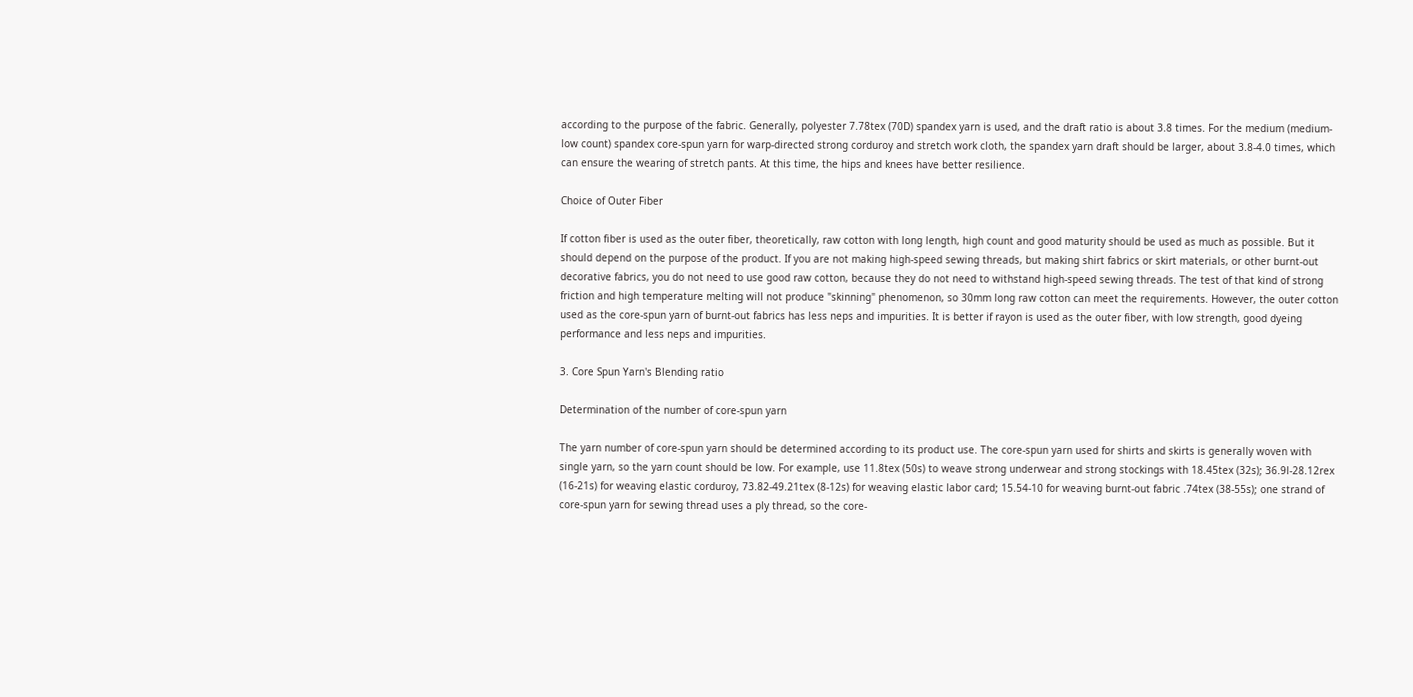according to the purpose of the fabric. Generally, polyester 7.78tex (70D) spandex yarn is used, and the draft ratio is about 3.8 times. For the medium (medium-low count) spandex core-spun yarn for warp-directed strong corduroy and stretch work cloth, the spandex yarn draft should be larger, about 3.8-4.0 times, which can ensure the wearing of stretch pants. At this time, the hips and knees have better resilience.

Choice of Outer Fiber

If cotton fiber is used as the outer fiber, theoretically, raw cotton with long length, high count and good maturity should be used as much as possible. But it should depend on the purpose of the product. If you are not making high-speed sewing threads, but making shirt fabrics or skirt materials, or other burnt-out decorative fabrics, you do not need to use good raw cotton, because they do not need to withstand high-speed sewing threads. The test of that kind of strong friction and high temperature melting will not produce "skinning" phenomenon, so 30mm long raw cotton can meet the requirements. However, the outer cotton used as the core-spun yarn of burnt-out fabrics has less neps and impurities. It is better if rayon is used as the outer fiber, with low strength, good dyeing performance and less neps and impurities.

3. Core Spun Yarn's Blending ratio

Determination of the number of core-spun yarn

The yarn number of core-spun yarn should be determined according to its product use. The core-spun yarn used for shirts and skirts is generally woven with single yarn, so the yarn count should be low. For example, use 11.8tex (50s) to weave strong underwear and strong stockings with 18.45tex (32s); 36.9l-28.12rex (16-21s) for weaving elastic corduroy, 73.82-49.21tex (8-12s) for weaving elastic labor card; 15.54-10 for weaving burnt-out fabric .74tex (38-55s); one strand of core-spun yarn for sewing thread uses a ply thread, so the core-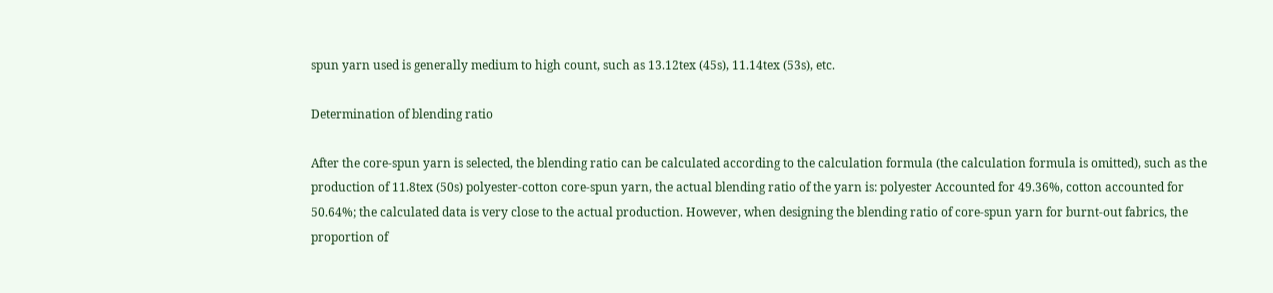spun yarn used is generally medium to high count, such as 13.12tex (45s), 11.14tex (53s), etc.

Determination of blending ratio

After the core-spun yarn is selected, the blending ratio can be calculated according to the calculation formula (the calculation formula is omitted), such as the production of 11.8tex (50s) polyester-cotton core-spun yarn, the actual blending ratio of the yarn is: polyester Accounted for 49.36%, cotton accounted for 50.64%; the calculated data is very close to the actual production. However, when designing the blending ratio of core-spun yarn for burnt-out fabrics, the proportion of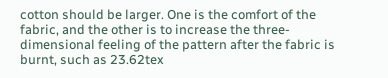cotton should be larger. One is the comfort of the fabric, and the other is to increase the three-dimensional feeling of the pattern after the fabric is burnt, such as 23.62tex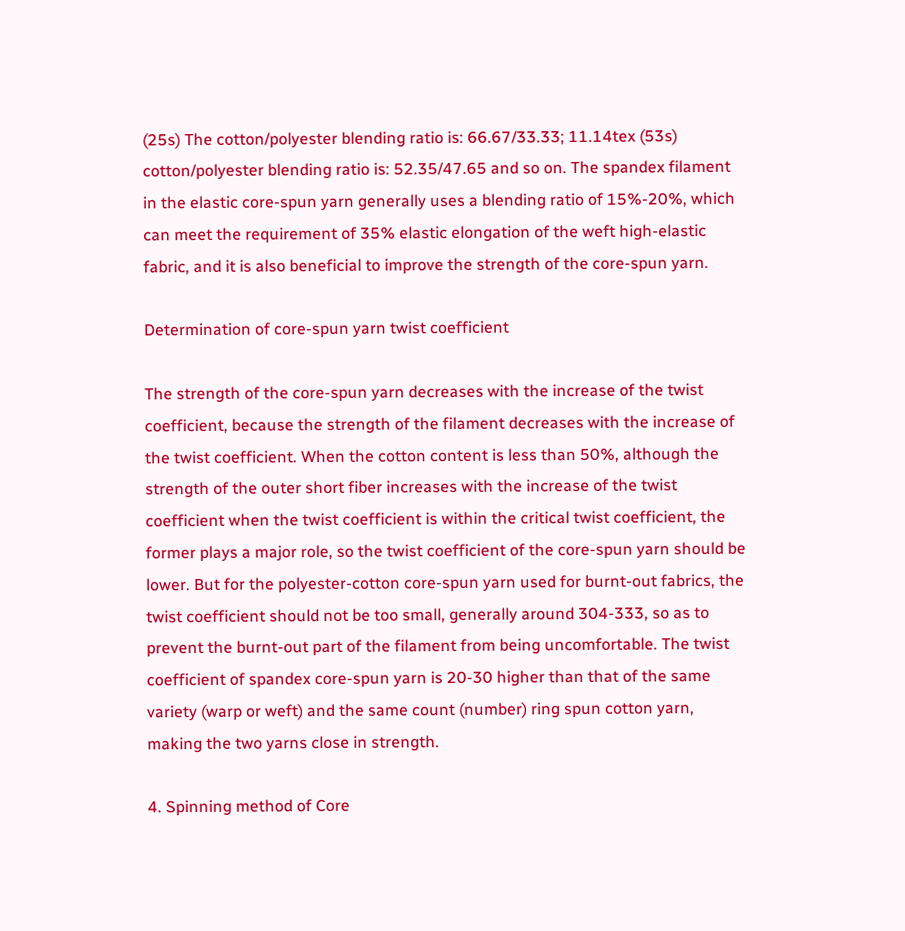(25s) The cotton/polyester blending ratio is: 66.67/33.33; 11.14tex (53s) cotton/polyester blending ratio is: 52.35/47.65 and so on. The spandex filament in the elastic core-spun yarn generally uses a blending ratio of 15%-20%, which can meet the requirement of 35% elastic elongation of the weft high-elastic fabric, and it is also beneficial to improve the strength of the core-spun yarn.

Determination of core-spun yarn twist coefficient

The strength of the core-spun yarn decreases with the increase of the twist coefficient, because the strength of the filament decreases with the increase of the twist coefficient. When the cotton content is less than 50%, although the strength of the outer short fiber increases with the increase of the twist coefficient when the twist coefficient is within the critical twist coefficient, the former plays a major role, so the twist coefficient of the core-spun yarn should be lower. But for the polyester-cotton core-spun yarn used for burnt-out fabrics, the twist coefficient should not be too small, generally around 304-333, so as to prevent the burnt-out part of the filament from being uncomfortable. The twist coefficient of spandex core-spun yarn is 20-30 higher than that of the same variety (warp or weft) and the same count (number) ring spun cotton yarn, making the two yarns close in strength.

4. Spinning method of Core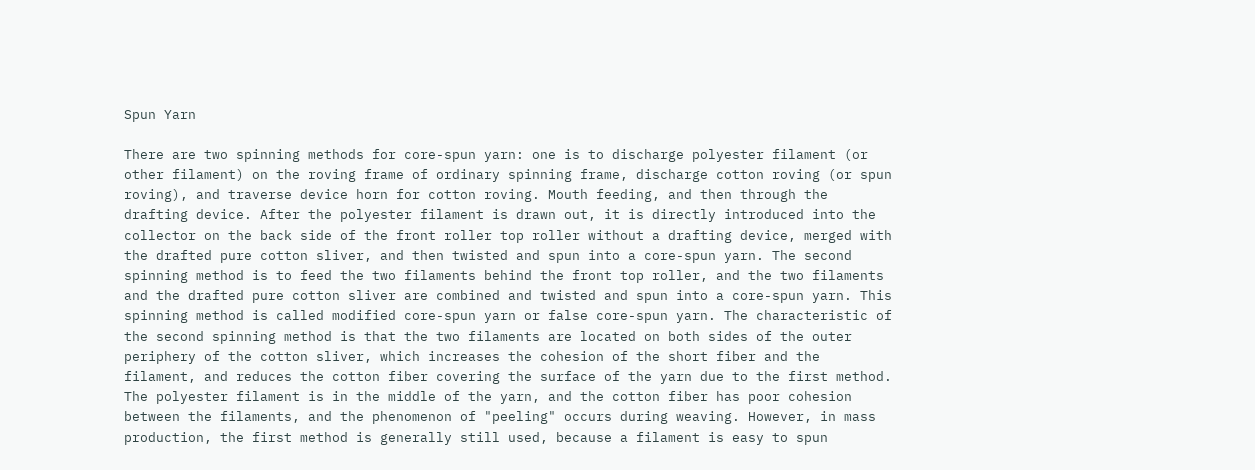Spun Yarn

There are two spinning methods for core-spun yarn: one is to discharge polyester filament (or other filament) on the roving frame of ordinary spinning frame, discharge cotton roving (or spun roving), and traverse device horn for cotton roving. Mouth feeding, and then through the drafting device. After the polyester filament is drawn out, it is directly introduced into the collector on the back side of the front roller top roller without a drafting device, merged with the drafted pure cotton sliver, and then twisted and spun into a core-spun yarn. The second spinning method is to feed the two filaments behind the front top roller, and the two filaments and the drafted pure cotton sliver are combined and twisted and spun into a core-spun yarn. This spinning method is called modified core-spun yarn or false core-spun yarn. The characteristic of the second spinning method is that the two filaments are located on both sides of the outer periphery of the cotton sliver, which increases the cohesion of the short fiber and the filament, and reduces the cotton fiber covering the surface of the yarn due to the first method. The polyester filament is in the middle of the yarn, and the cotton fiber has poor cohesion between the filaments, and the phenomenon of "peeling" occurs during weaving. However, in mass production, the first method is generally still used, because a filament is easy to spun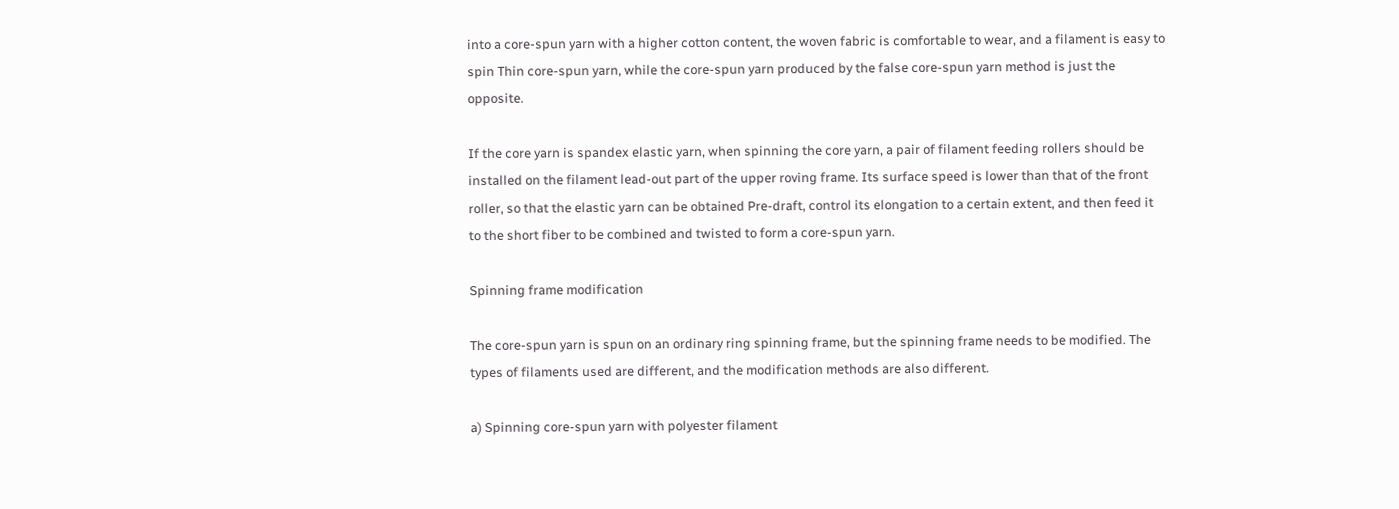into a core-spun yarn with a higher cotton content, the woven fabric is comfortable to wear, and a filament is easy to spin Thin core-spun yarn, while the core-spun yarn produced by the false core-spun yarn method is just the opposite.

If the core yarn is spandex elastic yarn, when spinning the core yarn, a pair of filament feeding rollers should be installed on the filament lead-out part of the upper roving frame. Its surface speed is lower than that of the front roller, so that the elastic yarn can be obtained Pre-draft, control its elongation to a certain extent, and then feed it to the short fiber to be combined and twisted to form a core-spun yarn.

Spinning frame modification

The core-spun yarn is spun on an ordinary ring spinning frame, but the spinning frame needs to be modified. The types of filaments used are different, and the modification methods are also different.

a) Spinning core-spun yarn with polyester filament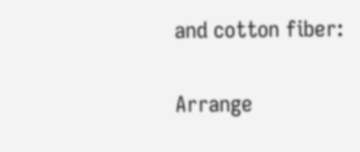and cotton fiber:

Arrange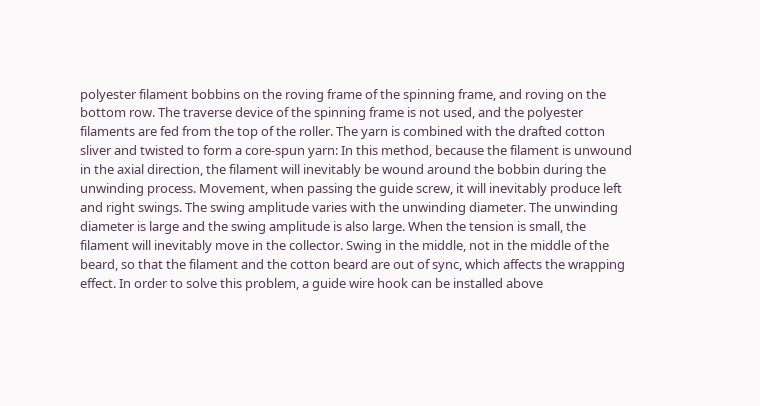polyester filament bobbins on the roving frame of the spinning frame, and roving on the bottom row. The traverse device of the spinning frame is not used, and the polyester filaments are fed from the top of the roller. The yarn is combined with the drafted cotton sliver and twisted to form a core-spun yarn: In this method, because the filament is unwound in the axial direction, the filament will inevitably be wound around the bobbin during the unwinding process. Movement, when passing the guide screw, it will inevitably produce left and right swings. The swing amplitude varies with the unwinding diameter. The unwinding diameter is large and the swing amplitude is also large. When the tension is small, the filament will inevitably move in the collector. Swing in the middle, not in the middle of the beard, so that the filament and the cotton beard are out of sync, which affects the wrapping effect. In order to solve this problem, a guide wire hook can be installed above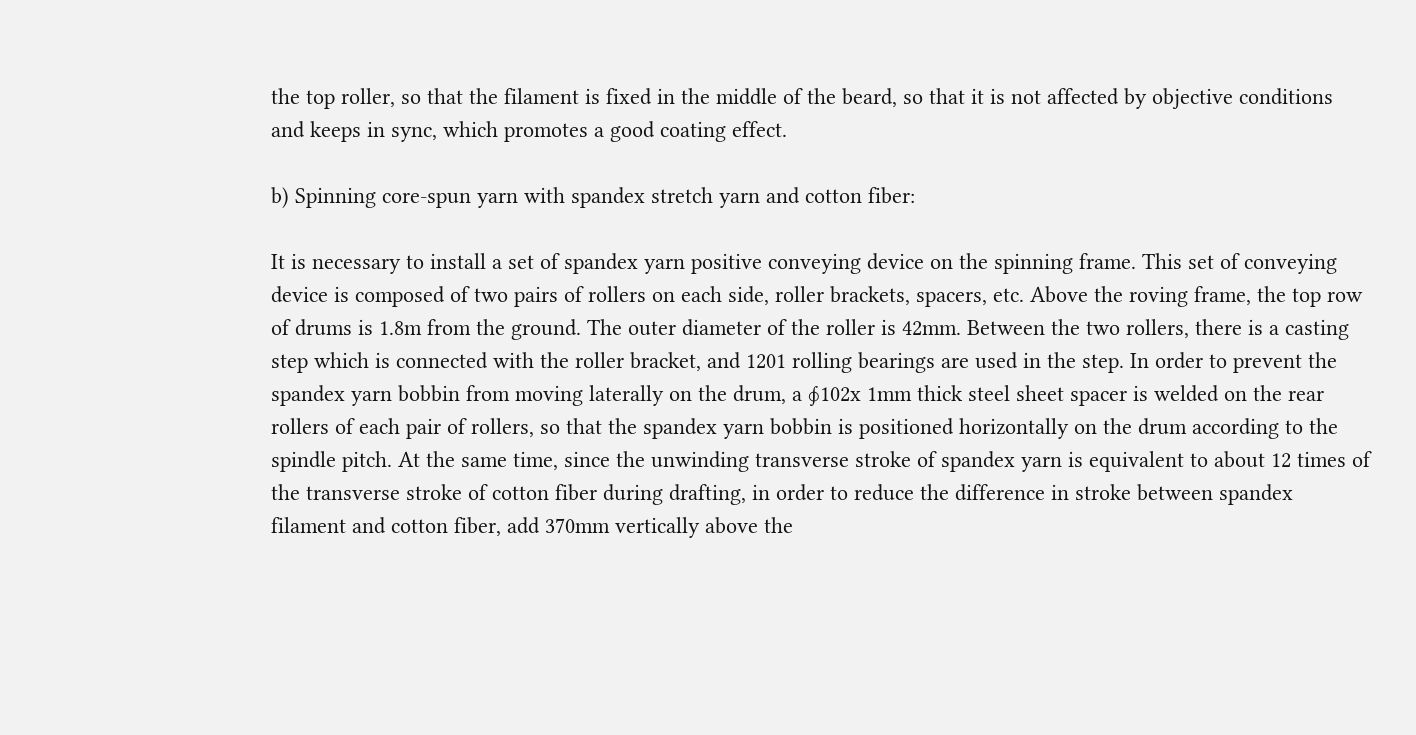the top roller, so that the filament is fixed in the middle of the beard, so that it is not affected by objective conditions and keeps in sync, which promotes a good coating effect.

b) Spinning core-spun yarn with spandex stretch yarn and cotton fiber:

It is necessary to install a set of spandex yarn positive conveying device on the spinning frame. This set of conveying device is composed of two pairs of rollers on each side, roller brackets, spacers, etc. Above the roving frame, the top row of drums is 1.8m from the ground. The outer diameter of the roller is 42mm. Between the two rollers, there is a casting step which is connected with the roller bracket, and 1201 rolling bearings are used in the step. In order to prevent the spandex yarn bobbin from moving laterally on the drum, a ∮102x 1mm thick steel sheet spacer is welded on the rear rollers of each pair of rollers, so that the spandex yarn bobbin is positioned horizontally on the drum according to the spindle pitch. At the same time, since the unwinding transverse stroke of spandex yarn is equivalent to about 12 times of the transverse stroke of cotton fiber during drafting, in order to reduce the difference in stroke between spandex filament and cotton fiber, add 370mm vertically above the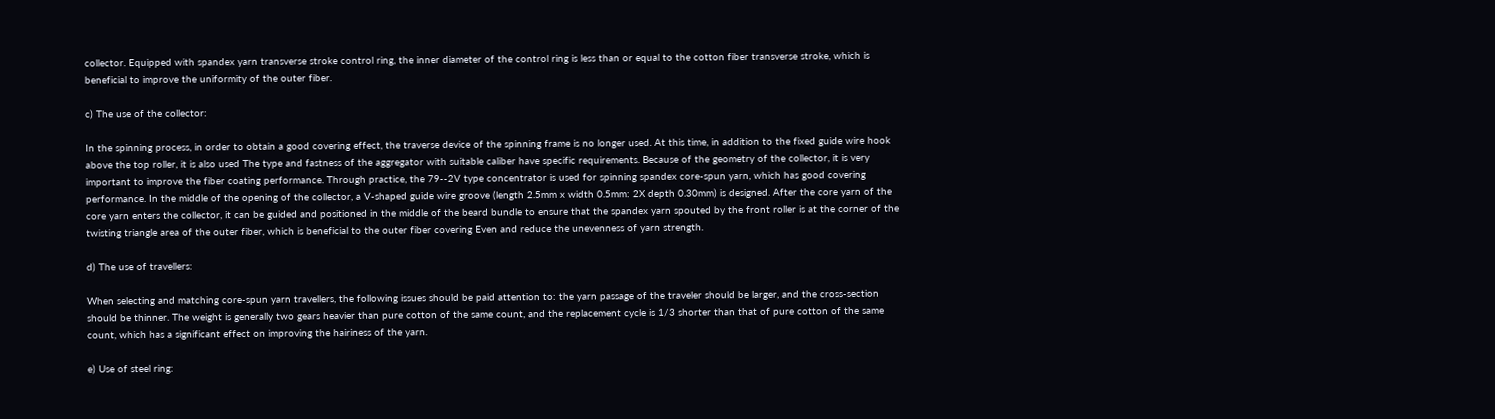collector. Equipped with spandex yarn transverse stroke control ring, the inner diameter of the control ring is less than or equal to the cotton fiber transverse stroke, which is beneficial to improve the uniformity of the outer fiber.

c) The use of the collector:

In the spinning process, in order to obtain a good covering effect, the traverse device of the spinning frame is no longer used. At this time, in addition to the fixed guide wire hook above the top roller, it is also used The type and fastness of the aggregator with suitable caliber have specific requirements. Because of the geometry of the collector, it is very important to improve the fiber coating performance. Through practice, the 79--2V type concentrator is used for spinning spandex core-spun yarn, which has good covering performance. In the middle of the opening of the collector, a V-shaped guide wire groove (length 2.5mm x width 0.5mm: 2X depth 0.30mm) is designed. After the core yarn of the core yarn enters the collector, it can be guided and positioned in the middle of the beard bundle to ensure that the spandex yarn spouted by the front roller is at the corner of the twisting triangle area of the outer fiber, which is beneficial to the outer fiber covering Even and reduce the unevenness of yarn strength.

d) The use of travellers:

When selecting and matching core-spun yarn travellers, the following issues should be paid attention to: the yarn passage of the traveler should be larger, and the cross-section should be thinner. The weight is generally two gears heavier than pure cotton of the same count, and the replacement cycle is 1/3 shorter than that of pure cotton of the same count, which has a significant effect on improving the hairiness of the yarn.

e) Use of steel ring: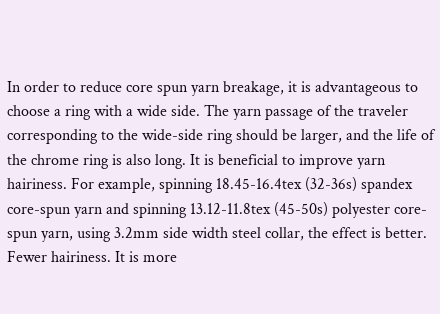In order to reduce core spun yarn breakage, it is advantageous to choose a ring with a wide side. The yarn passage of the traveler corresponding to the wide-side ring should be larger, and the life of the chrome ring is also long. It is beneficial to improve yarn hairiness. For example, spinning 18.45-16.4tex (32-36s) spandex core-spun yarn and spinning 13.12-11.8tex (45-50s) polyester core-spun yarn, using 3.2mm side width steel collar, the effect is better. Fewer hairiness. It is more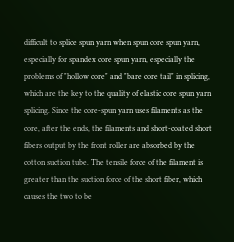difficult to splice spun yarn when spun core spun yarn, especially for spandex core spun yarn, especially the problems of "hollow core" and "bare core tail" in splicing, which are the key to the quality of elastic core spun yarn splicing. Since the core-spun yarn uses filaments as the core, after the ends, the filaments and short-coated short fibers output by the front roller are absorbed by the cotton suction tube. The tensile force of the filament is greater than the suction force of the short fiber, which causes the two to be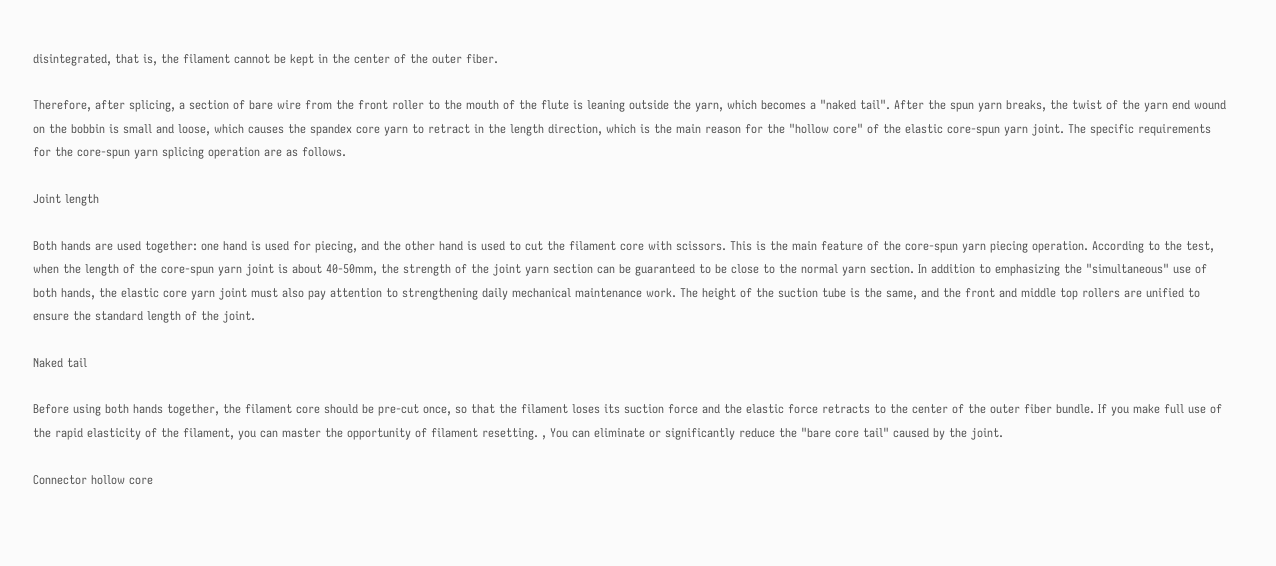disintegrated, that is, the filament cannot be kept in the center of the outer fiber.

Therefore, after splicing, a section of bare wire from the front roller to the mouth of the flute is leaning outside the yarn, which becomes a "naked tail". After the spun yarn breaks, the twist of the yarn end wound on the bobbin is small and loose, which causes the spandex core yarn to retract in the length direction, which is the main reason for the "hollow core" of the elastic core-spun yarn joint. The specific requirements for the core-spun yarn splicing operation are as follows.

Joint length

Both hands are used together: one hand is used for piecing, and the other hand is used to cut the filament core with scissors. This is the main feature of the core-spun yarn piecing operation. According to the test, when the length of the core-spun yarn joint is about 40-50mm, the strength of the joint yarn section can be guaranteed to be close to the normal yarn section. In addition to emphasizing the "simultaneous" use of both hands, the elastic core yarn joint must also pay attention to strengthening daily mechanical maintenance work. The height of the suction tube is the same, and the front and middle top rollers are unified to ensure the standard length of the joint.

Naked tail

Before using both hands together, the filament core should be pre-cut once, so that the filament loses its suction force and the elastic force retracts to the center of the outer fiber bundle. If you make full use of the rapid elasticity of the filament, you can master the opportunity of filament resetting. , You can eliminate or significantly reduce the "bare core tail" caused by the joint.

Connector hollow core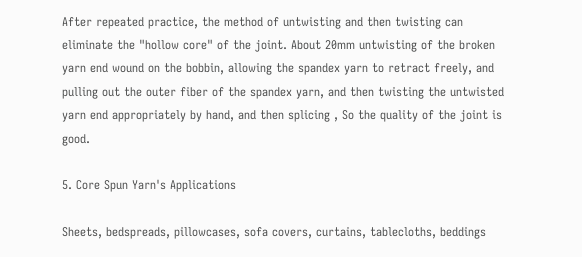After repeated practice, the method of untwisting and then twisting can eliminate the "hollow core" of the joint. About 20mm untwisting of the broken yarn end wound on the bobbin, allowing the spandex yarn to retract freely, and pulling out the outer fiber of the spandex yarn, and then twisting the untwisted yarn end appropriately by hand, and then splicing , So the quality of the joint is good.

5. Core Spun Yarn's Applications

Sheets, bedspreads, pillowcases, sofa covers, curtains, tablecloths, beddings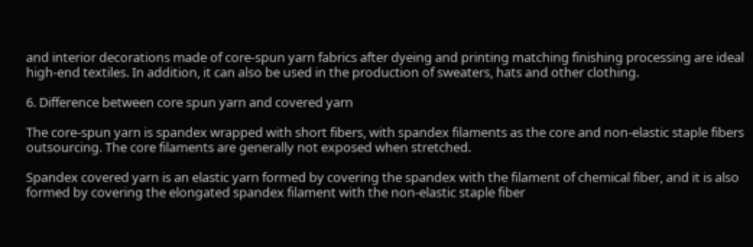and interior decorations made of core-spun yarn fabrics after dyeing and printing matching finishing processing are ideal high-end textiles. In addition, it can also be used in the production of sweaters, hats and other clothing.

6. Difference between core spun yarn and covered yarn

The core-spun yarn is spandex wrapped with short fibers, with spandex filaments as the core and non-elastic staple fibers outsourcing. The core filaments are generally not exposed when stretched.

Spandex covered yarn is an elastic yarn formed by covering the spandex with the filament of chemical fiber, and it is also formed by covering the elongated spandex filament with the non-elastic staple fiber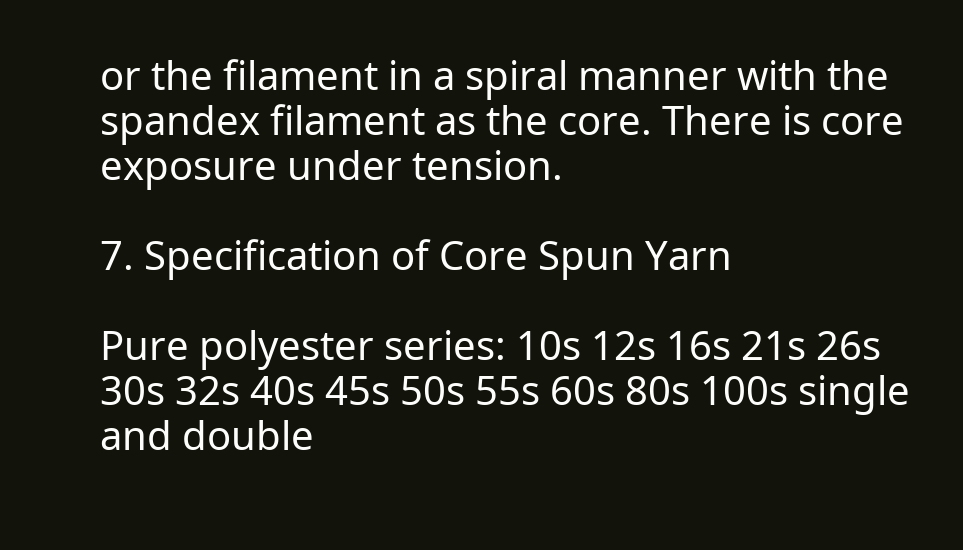or the filament in a spiral manner with the spandex filament as the core. There is core exposure under tension.

7. Specification of Core Spun Yarn

Pure polyester series: 10s 12s 16s 21s 26s 30s 32s 40s 45s 50s 55s 60s 80s 100s single and double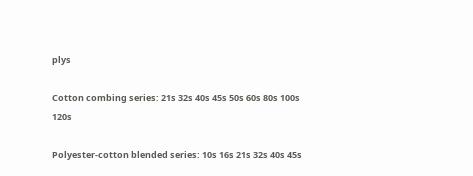plys

Cotton combing series: 21s 32s 40s 45s 50s 60s 80s 100s 120s

Polyester-cotton blended series: 10s 16s 21s 32s 40s 45s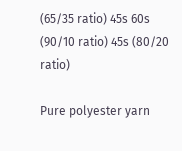(65/35 ratio) 45s 60s (90/10 ratio) 45s (80/20 ratio)

Pure polyester yarn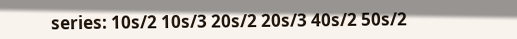series: 10s/2 10s/3 20s/2 20s/3 40s/2 50s/2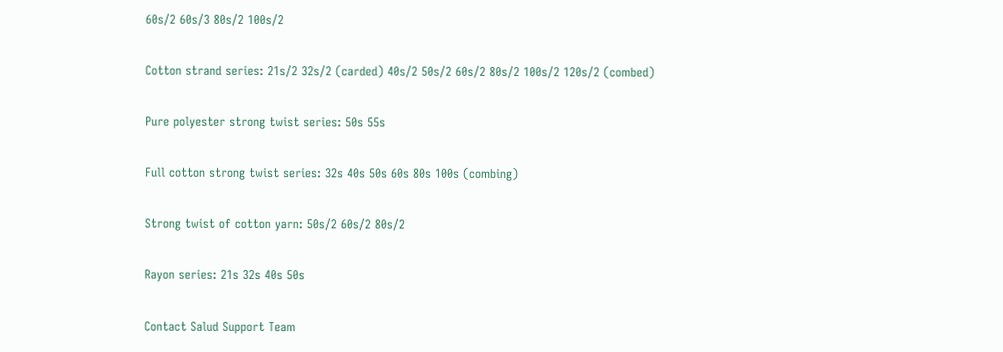60s/2 60s/3 80s/2 100s/2

Cotton strand series: 21s/2 32s/2 (carded) 40s/2 50s/2 60s/2 80s/2 100s/2 120s/2 (combed)

Pure polyester strong twist series: 50s 55s

Full cotton strong twist series: 32s 40s 50s 60s 80s 100s (combing)

Strong twist of cotton yarn: 50s/2 60s/2 80s/2

Rayon series: 21s 32s 40s 50s

Contact Salud Support Team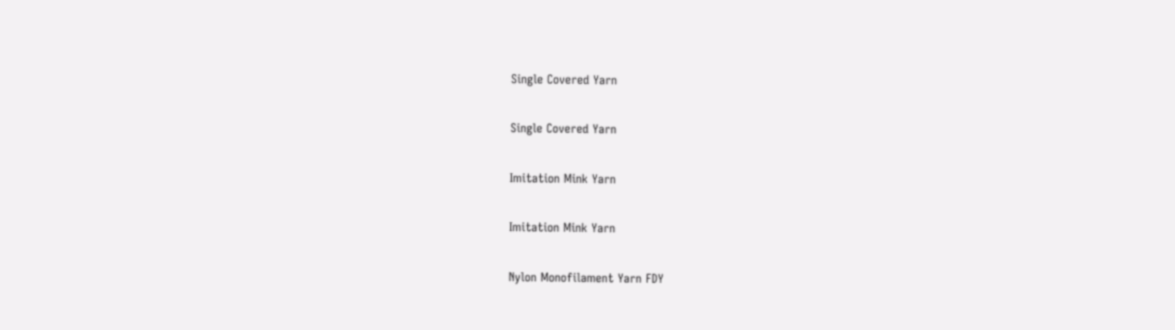Single Covered Yarn

Single Covered Yarn

Imitation Mink Yarn

Imitation Mink Yarn

Nylon Monofilament Yarn FDY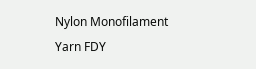Nylon Monofilament Yarn FDY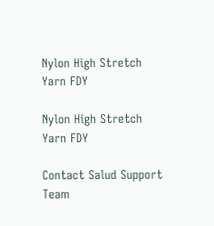Nylon High Stretch Yarn FDY

Nylon High Stretch Yarn FDY

Contact Salud Support Team